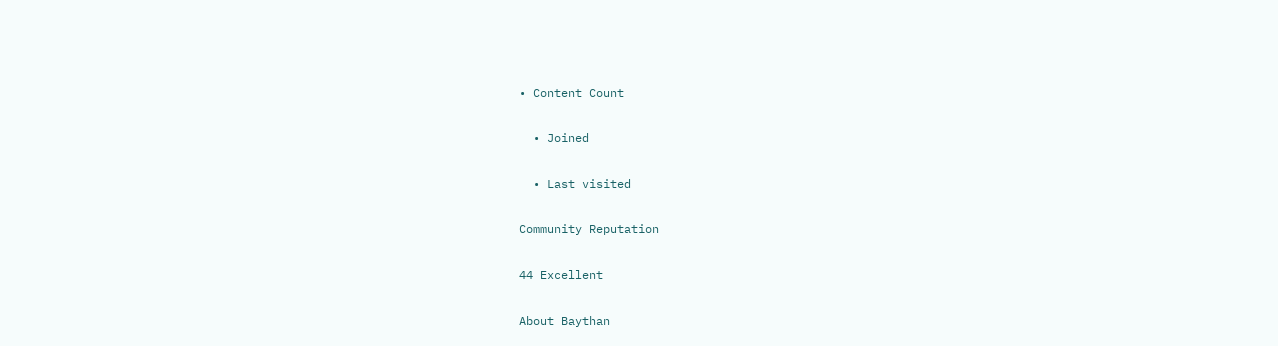• Content Count

  • Joined

  • Last visited

Community Reputation

44 Excellent

About Baythan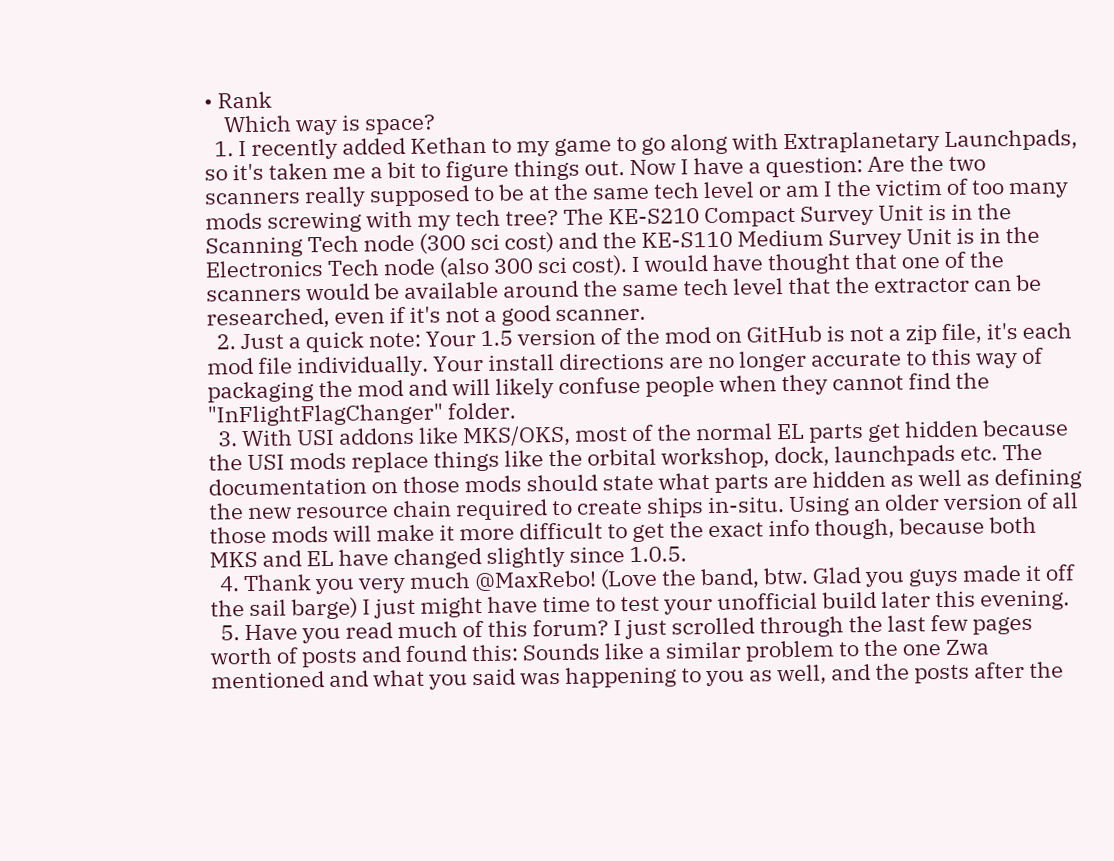• Rank
    Which way is space?
  1. I recently added Kethan to my game to go along with Extraplanetary Launchpads, so it's taken me a bit to figure things out. Now I have a question: Are the two scanners really supposed to be at the same tech level or am I the victim of too many mods screwing with my tech tree? The KE-S210 Compact Survey Unit is in the Scanning Tech node (300 sci cost) and the KE-S110 Medium Survey Unit is in the Electronics Tech node (also 300 sci cost). I would have thought that one of the scanners would be available around the same tech level that the extractor can be researched, even if it's not a good scanner.
  2. Just a quick note: Your 1.5 version of the mod on GitHub is not a zip file, it's each mod file individually. Your install directions are no longer accurate to this way of packaging the mod and will likely confuse people when they cannot find the "InFlightFlagChanger" folder.
  3. With USI addons like MKS/OKS, most of the normal EL parts get hidden because the USI mods replace things like the orbital workshop, dock, launchpads etc. The documentation on those mods should state what parts are hidden as well as defining the new resource chain required to create ships in-situ. Using an older version of all those mods will make it more difficult to get the exact info though, because both MKS and EL have changed slightly since 1.0.5.
  4. Thank you very much @MaxRebo! (Love the band, btw. Glad you guys made it off the sail barge) I just might have time to test your unofficial build later this evening.
  5. Have you read much of this forum? I just scrolled through the last few pages worth of posts and found this: Sounds like a similar problem to the one Zwa mentioned and what you said was happening to you as well, and the posts after the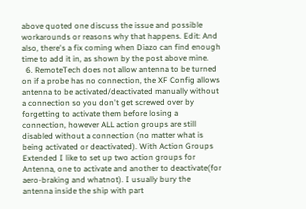above quoted one discuss the issue and possible workarounds or reasons why that happens. Edit: And also, there's a fix coming when Diazo can find enough time to add it in, as shown by the post above mine.
  6. RemoteTech does not allow antenna to be turned on if a probe has no connection, the XF Config allows antenna to be activated/deactivated manually without a connection so you don't get screwed over by forgetting to activate them before losing a connection, however ALL action groups are still disabled without a connection (no matter what is being activated or deactivated). With Action Groups Extended I like to set up two action groups for Antenna, one to activate and another to deactivate(for aero-braking and whatnot). I usually bury the antenna inside the ship with part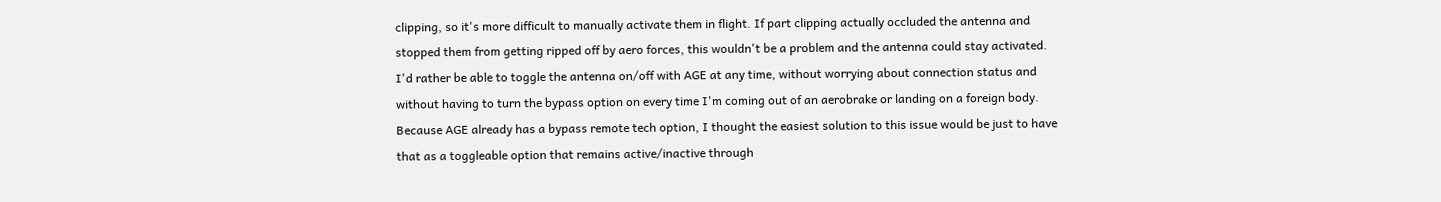clipping, so it's more difficult to manually activate them in flight. If part clipping actually occluded the antenna and stopped them from getting ripped off by aero forces, this wouldn't be a problem and the antenna could stay activated. I'd rather be able to toggle the antenna on/off with AGE at any time, without worrying about connection status and without having to turn the bypass option on every time I'm coming out of an aerobrake or landing on a foreign body. Because AGE already has a bypass remote tech option, I thought the easiest solution to this issue would be just to have that as a toggleable option that remains active/inactive through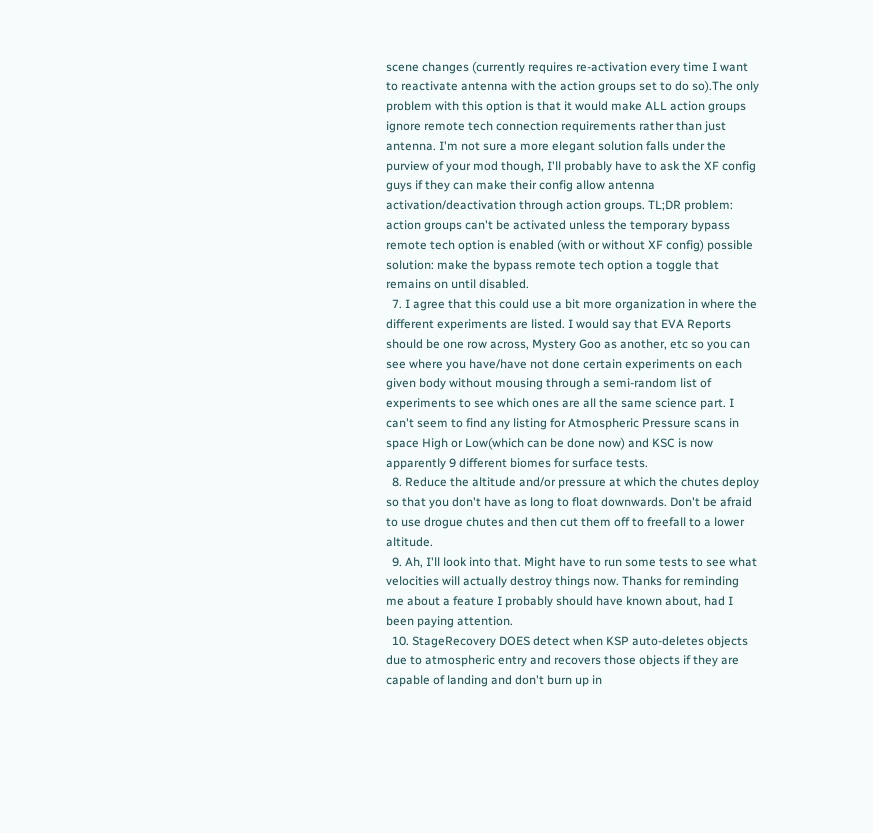scene changes (currently requires re-activation every time I want to reactivate antenna with the action groups set to do so).The only problem with this option is that it would make ALL action groups ignore remote tech connection requirements rather than just antenna. I'm not sure a more elegant solution falls under the purview of your mod though, I'll probably have to ask the XF config guys if they can make their config allow antenna activation/deactivation through action groups. TL;DR problem: action groups can't be activated unless the temporary bypass remote tech option is enabled (with or without XF config) possible solution: make the bypass remote tech option a toggle that remains on until disabled.
  7. I agree that this could use a bit more organization in where the different experiments are listed. I would say that EVA Reports should be one row across, Mystery Goo as another, etc so you can see where you have/have not done certain experiments on each given body without mousing through a semi-random list of experiments to see which ones are all the same science part. I can't seem to find any listing for Atmospheric Pressure scans in space High or Low(which can be done now) and KSC is now apparently 9 different biomes for surface tests.
  8. Reduce the altitude and/or pressure at which the chutes deploy so that you don't have as long to float downwards. Don't be afraid to use drogue chutes and then cut them off to freefall to a lower altitude.
  9. Ah, I'll look into that. Might have to run some tests to see what velocities will actually destroy things now. Thanks for reminding me about a feature I probably should have known about, had I been paying attention.
  10. StageRecovery DOES detect when KSP auto-deletes objects due to atmospheric entry and recovers those objects if they are capable of landing and don't burn up in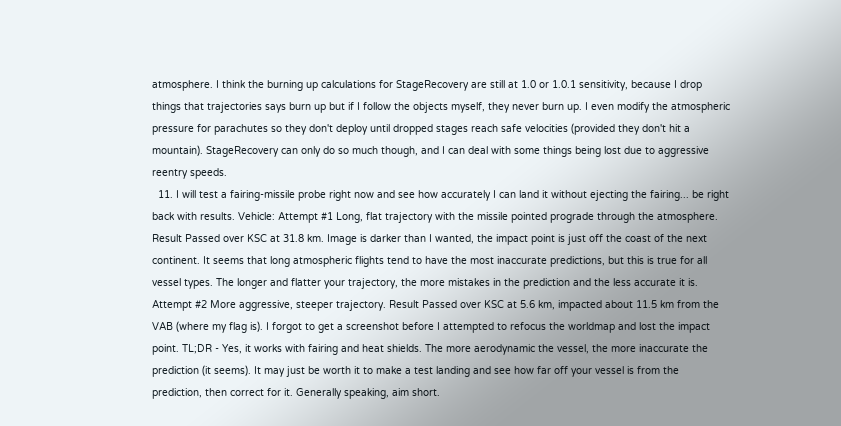atmosphere. I think the burning up calculations for StageRecovery are still at 1.0 or 1.0.1 sensitivity, because I drop things that trajectories says burn up but if I follow the objects myself, they never burn up. I even modify the atmospheric pressure for parachutes so they don't deploy until dropped stages reach safe velocities (provided they don't hit a mountain). StageRecovery can only do so much though, and I can deal with some things being lost due to aggressive reentry speeds.
  11. I will test a fairing-missile probe right now and see how accurately I can land it without ejecting the fairing... be right back with results. Vehicle: Attempt #1 Long, flat trajectory with the missile pointed prograde through the atmosphere. Result Passed over KSC at 31.8 km. Image is darker than I wanted, the impact point is just off the coast of the next continent. It seems that long atmospheric flights tend to have the most inaccurate predictions, but this is true for all vessel types. The longer and flatter your trajectory, the more mistakes in the prediction and the less accurate it is. Attempt #2 More aggressive, steeper trajectory. Result Passed over KSC at 5.6 km, impacted about 11.5 km from the VAB (where my flag is). I forgot to get a screenshot before I attempted to refocus the worldmap and lost the impact point. TL;DR - Yes, it works with fairing and heat shields. The more aerodynamic the vessel, the more inaccurate the prediction (it seems). It may just be worth it to make a test landing and see how far off your vessel is from the prediction, then correct for it. Generally speaking, aim short.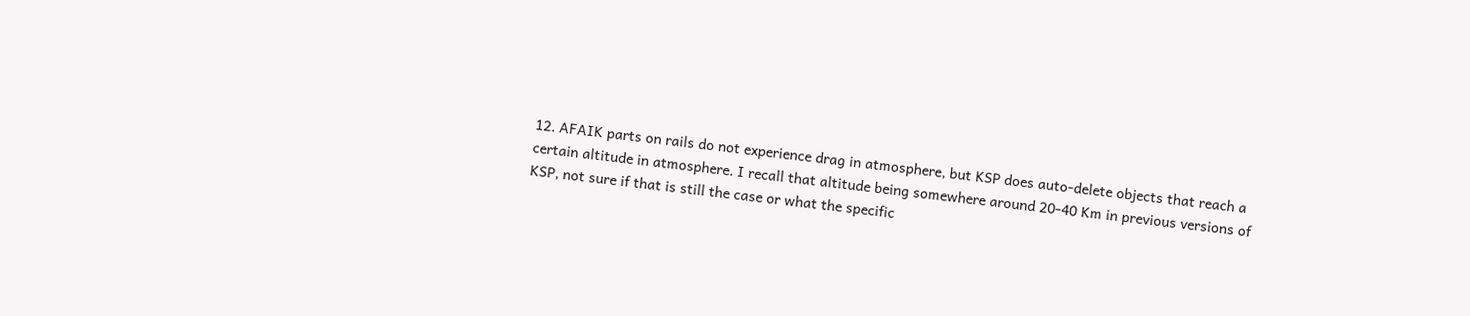12. AFAIK parts on rails do not experience drag in atmosphere, but KSP does auto-delete objects that reach a certain altitude in atmosphere. I recall that altitude being somewhere around 20-40 Km in previous versions of KSP, not sure if that is still the case or what the specific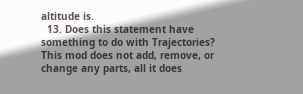altitude is.
  13. Does this statement have something to do with Trajectories? This mod does not add, remove, or change any parts, all it does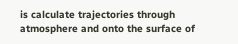is calculate trajectories through atmosphere and onto the surface of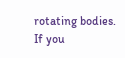rotating bodies. If you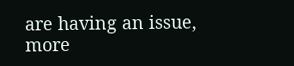are having an issue, more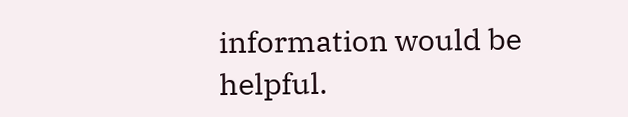information would be helpful.